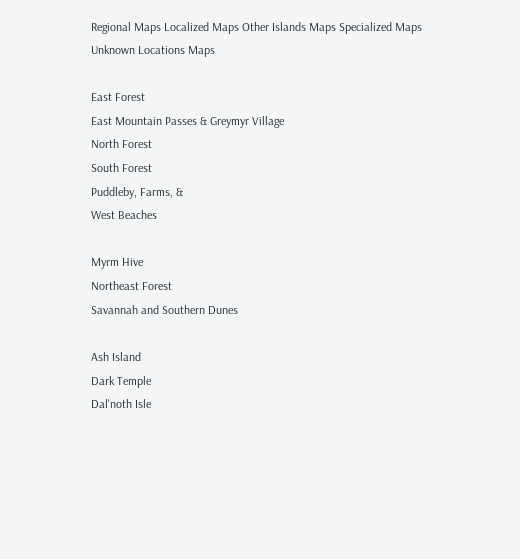Regional Maps Localized Maps Other Islands Maps Specialized Maps Unknown Locations Maps

East Forest
East Mountain Passes & Greymyr Village
North Forest
South Forest
Puddleby, Farms, &
West Beaches

Myrm Hive
Northeast Forest
Savannah and Southern Dunes

Ash Island
Dark Temple
Dal'noth Isle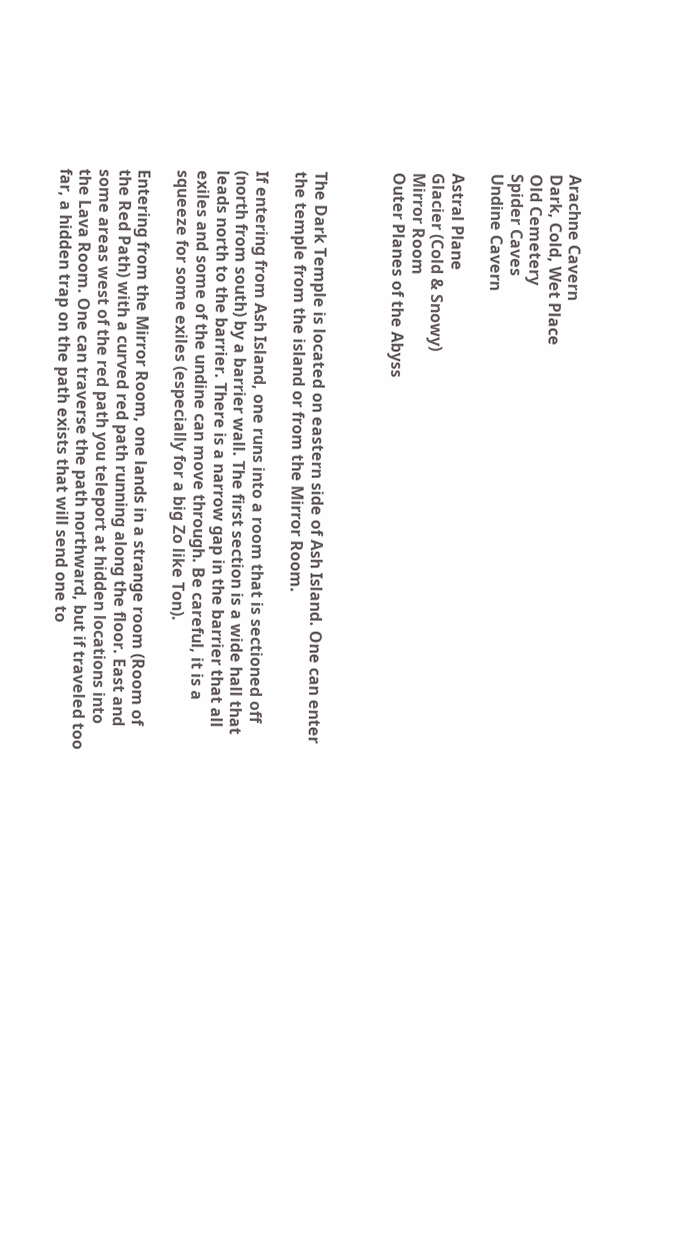Arachne Cavern
Dark, Cold, Wet Place
Old Cemetery
Spider Caves
Undine Cavern

Astral Plane
Glacier (Cold & Snowy)
Mirror Room
Outer Planes of the Abyss



The Dark Temple is located on eastern side of Ash Island. One can enter the temple from the island or from the Mirror Room.

If entering from Ash Island, one runs into a room that is sectioned off (north from south) by a barrier wall. The first section is a wide hall that leads north to the barrier. There is a narrow gap in the barrier that all exiles and some of the undine can move through. Be careful, it is a squeeze for some exiles (especially for a big Zo like Ton).

Entering from the Mirror Room, one lands in a strange room (Room of the Red Path) with a curved red path running along the floor. East and some areas west of the red path you teleport at hidden locations into the Lava Room. One can traverse the path northward, but if traveled too far, a hidden trap on the path exists that will send one to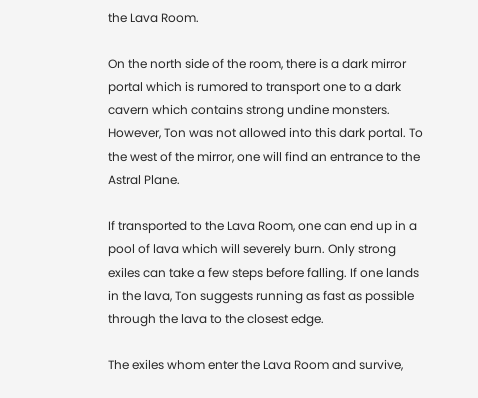the Lava Room.

On the north side of the room, there is a dark mirror portal which is rumored to transport one to a dark cavern which contains strong undine monsters. However, Ton was not allowed into this dark portal. To the west of the mirror, one will find an entrance to the Astral Plane.

If transported to the Lava Room, one can end up in a pool of lava which will severely burn. Only strong exiles can take a few steps before falling. If one lands in the lava, Ton suggests running as fast as possible through the lava to the closest edge.

The exiles whom enter the Lava Room and survive,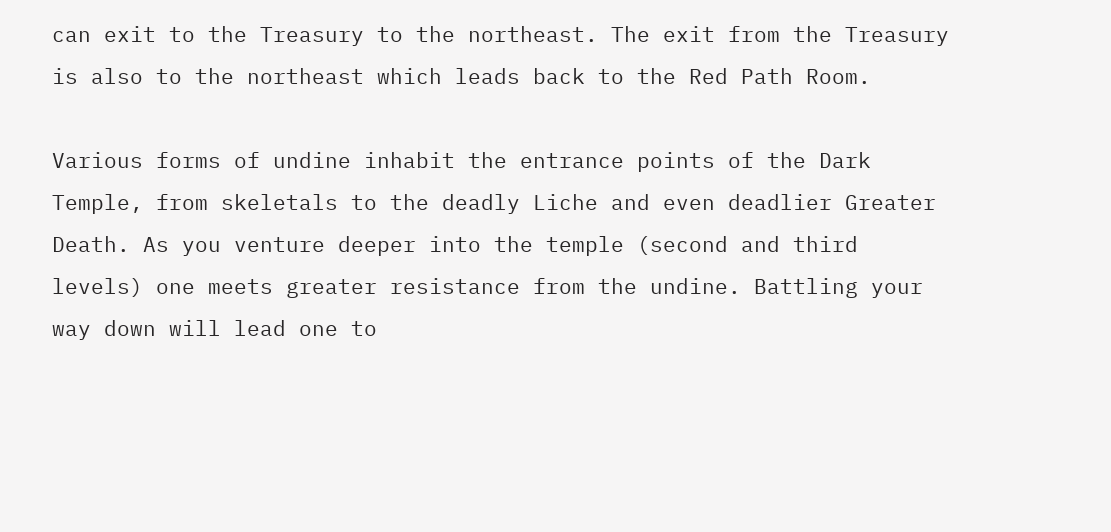can exit to the Treasury to the northeast. The exit from the Treasury is also to the northeast which leads back to the Red Path Room.

Various forms of undine inhabit the entrance points of the Dark Temple, from skeletals to the deadly Liche and even deadlier Greater Death. As you venture deeper into the temple (second and third levels) one meets greater resistance from the undine. Battling your way down will lead one to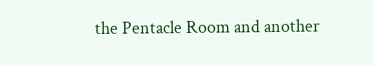the Pentacle Room and another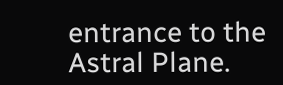entrance to the Astral Plane.